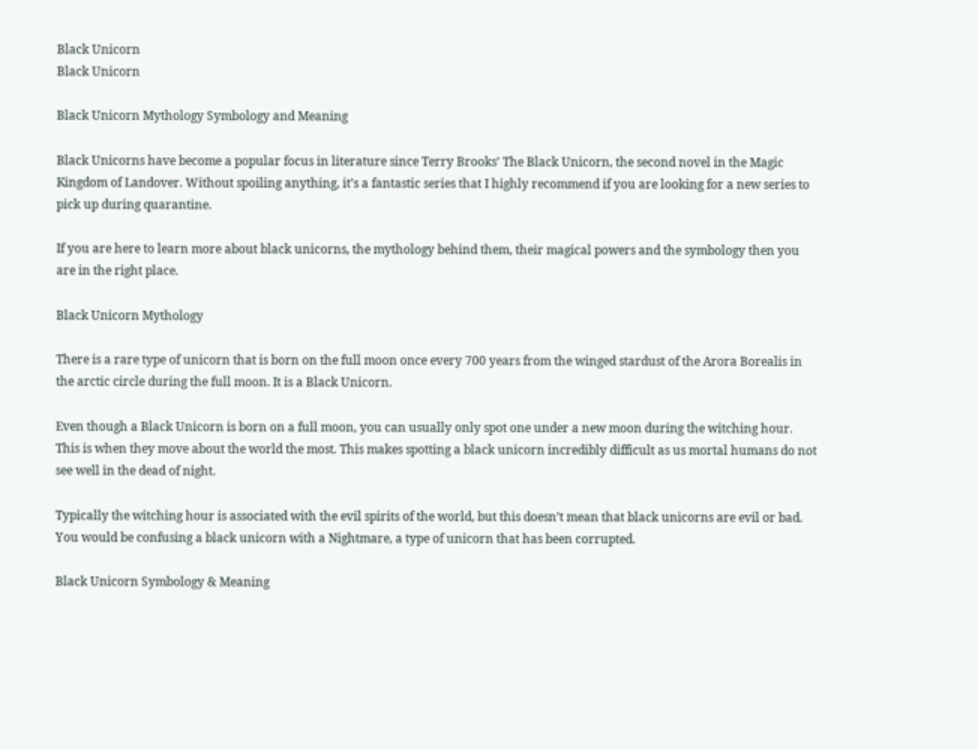Black Unicorn
Black Unicorn

Black Unicorn Mythology Symbology and Meaning

Black Unicorns have become a popular focus in literature since Terry Brooks’ The Black Unicorn, the second novel in the Magic Kingdom of Landover. Without spoiling anything, it’s a fantastic series that I highly recommend if you are looking for a new series to pick up during quarantine.

If you are here to learn more about black unicorns, the mythology behind them, their magical powers and the symbology then you are in the right place.

Black Unicorn Mythology

There is a rare type of unicorn that is born on the full moon once every 700 years from the winged stardust of the Arora Borealis in the arctic circle during the full moon. It is a Black Unicorn.

Even though a Black Unicorn is born on a full moon, you can usually only spot one under a new moon during the witching hour. This is when they move about the world the most. This makes spotting a black unicorn incredibly difficult as us mortal humans do not see well in the dead of night.

Typically the witching hour is associated with the evil spirits of the world, but this doesn’t mean that black unicorns are evil or bad. You would be confusing a black unicorn with a Nightmare, a type of unicorn that has been corrupted.

Black Unicorn Symbology & Meaning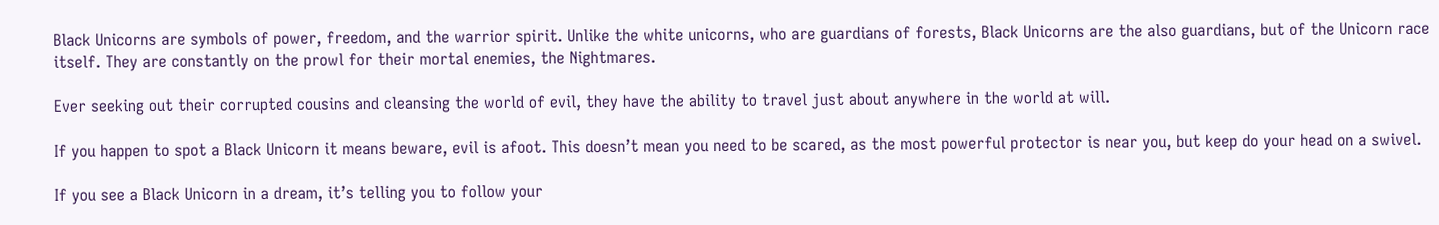Black Unicorns are symbols of power, freedom, and the warrior spirit. Unlike the white unicorns, who are guardians of forests, Black Unicorns are the also guardians, but of the Unicorn race itself. They are constantly on the prowl for their mortal enemies, the Nightmares.

Ever seeking out their corrupted cousins and cleansing the world of evil, they have the ability to travel just about anywhere in the world at will.

If you happen to spot a Black Unicorn it means beware, evil is afoot. This doesn’t mean you need to be scared, as the most powerful protector is near you, but keep do your head on a swivel.

If you see a Black Unicorn in a dream, it’s telling you to follow your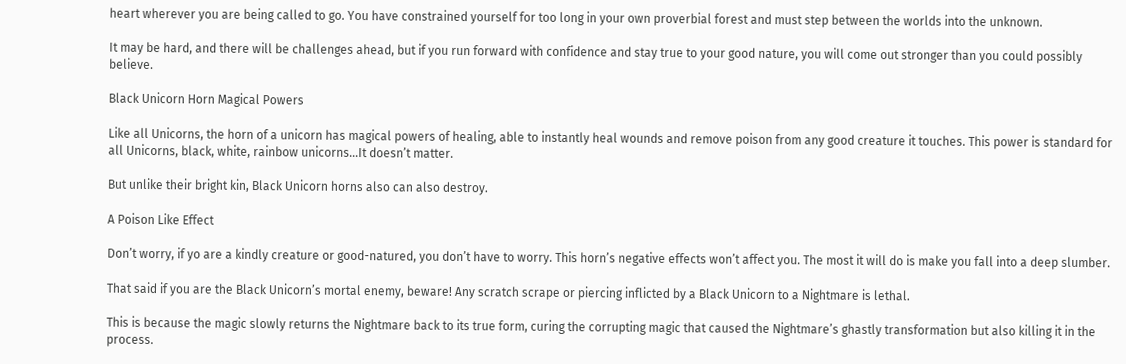heart wherever you are being called to go. You have constrained yourself for too long in your own proverbial forest and must step between the worlds into the unknown.

It may be hard, and there will be challenges ahead, but if you run forward with confidence and stay true to your good nature, you will come out stronger than you could possibly believe.

Black Unicorn Horn Magical Powers

Like all Unicorns, the horn of a unicorn has magical powers of healing, able to instantly heal wounds and remove poison from any good creature it touches. This power is standard for all Unicorns, black, white, rainbow unicorns…It doesn’t matter.

But unlike their bright kin, Black Unicorn horns also can also destroy.

A Poison Like Effect

Don’t worry, if yo are a kindly creature or good-natured, you don’t have to worry. This horn’s negative effects won’t affect you. The most it will do is make you fall into a deep slumber.

That said if you are the Black Unicorn’s mortal enemy, beware! Any scratch scrape or piercing inflicted by a Black Unicorn to a Nightmare is lethal.

This is because the magic slowly returns the Nightmare back to its true form, curing the corrupting magic that caused the Nightmare’s ghastly transformation but also killing it in the process.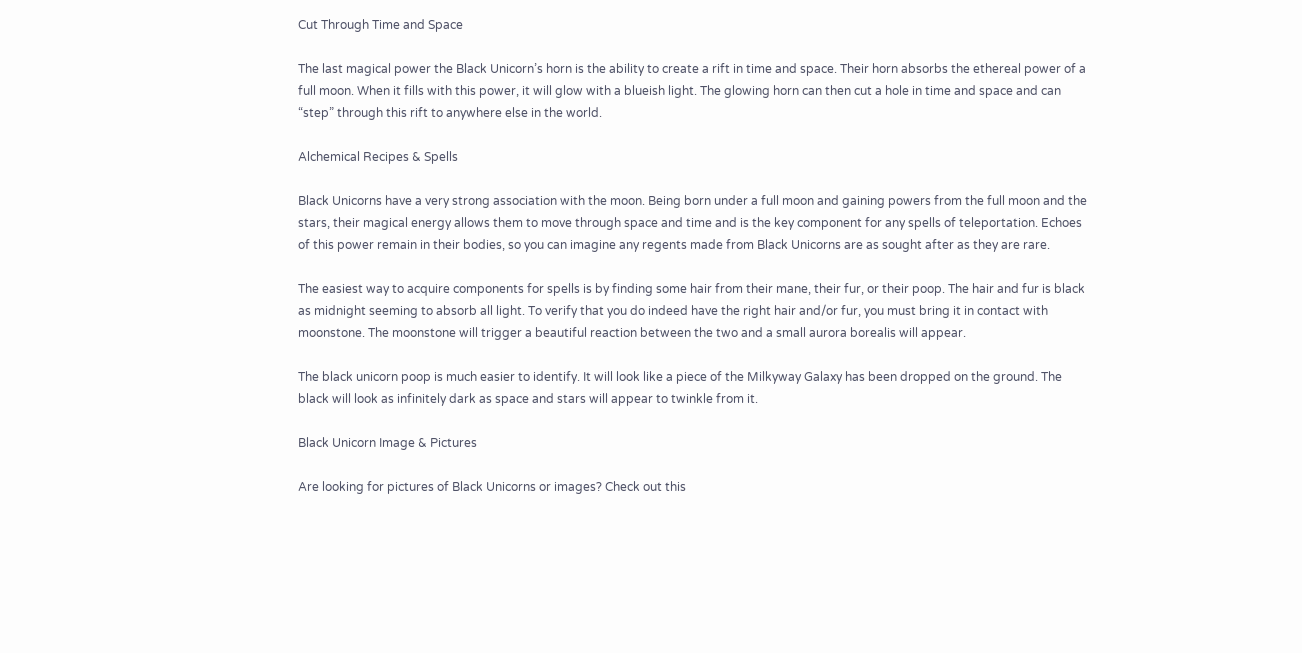Cut Through Time and Space

The last magical power the Black Unicorn’s horn is the ability to create a rift in time and space. Their horn absorbs the ethereal power of a full moon. When it fills with this power, it will glow with a blueish light. The glowing horn can then cut a hole in time and space and can “step” through this rift to anywhere else in the world.

Alchemical Recipes & Spells

Black Unicorns have a very strong association with the moon. Being born under a full moon and gaining powers from the full moon and the stars, their magical energy allows them to move through space and time and is the key component for any spells of teleportation. Echoes of this power remain in their bodies, so you can imagine any regents made from Black Unicorns are as sought after as they are rare.

The easiest way to acquire components for spells is by finding some hair from their mane, their fur, or their poop. The hair and fur is black as midnight seeming to absorb all light. To verify that you do indeed have the right hair and/or fur, you must bring it in contact with moonstone. The moonstone will trigger a beautiful reaction between the two and a small aurora borealis will appear.

The black unicorn poop is much easier to identify. It will look like a piece of the Milkyway Galaxy has been dropped on the ground. The black will look as infinitely dark as space and stars will appear to twinkle from it.

Black Unicorn Image & Pictures

Are looking for pictures of Black Unicorns or images? Check out this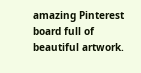amazing Pinterest board full of beautiful artwork.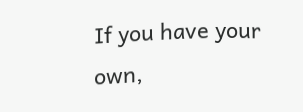If you have your own,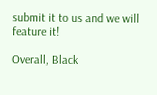submit it to us and we will feature it!

Overall, Black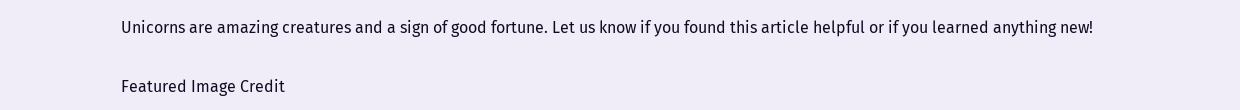Unicorns are amazing creatures and a sign of good fortune. Let us know if you found this article helpful or if you learned anything new!

Featured Image Credit